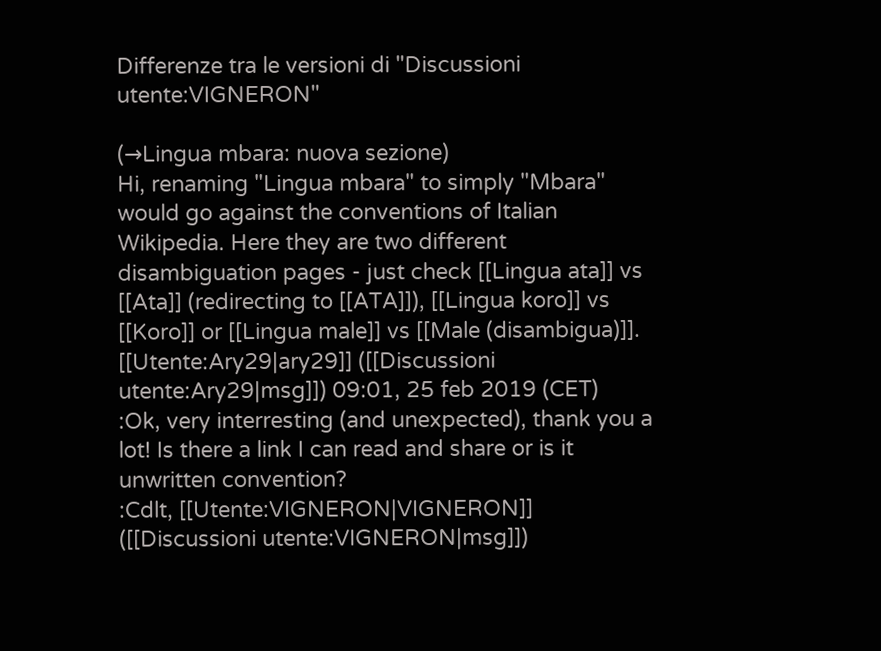Differenze tra le versioni di "Discussioni utente:VIGNERON"

(→Lingua mbara: nuova sezione)
Hi, renaming "Lingua mbara" to simply "Mbara" would go against the conventions of Italian Wikipedia. Here they are two different disambiguation pages - just check [[Lingua ata]] vs [[Ata]] (redirecting to [[ATA]]), [[Lingua koro]] vs [[Koro]] or [[Lingua male]] vs [[Male (disambigua)]]. [[Utente:Ary29|ary29]] ([[Discussioni utente:Ary29|msg]]) 09:01, 25 feb 2019 (CET)
:Ok, very interresting (and unexpected), thank you a lot! Is there a link I can read and share or is it unwritten convention?
:Cdlt, [[Utente:VIGNERON|VIGNERON]] ([[Discussioni utente:VIGNERON|msg]])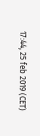17:44, 25 feb 2019 (CET)